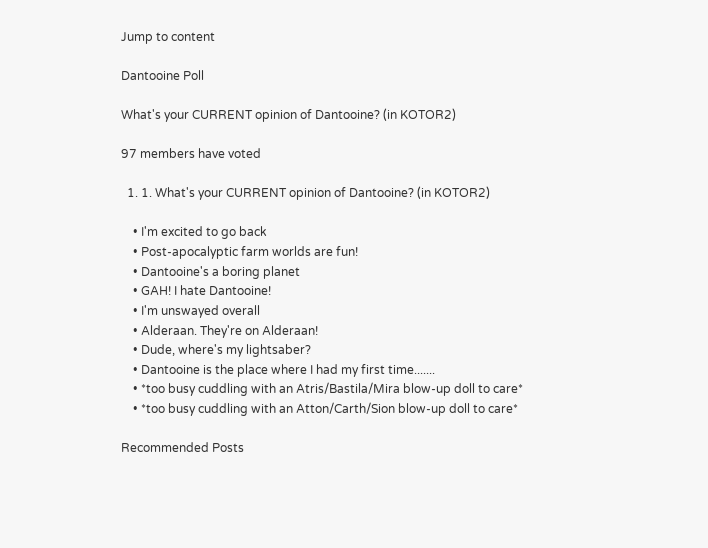Jump to content

Dantooine Poll

What's your CURRENT opinion of Dantooine? (in KOTOR2)

97 members have voted

  1. 1. What's your CURRENT opinion of Dantooine? (in KOTOR2)

    • I'm excited to go back
    • Post-apocalyptic farm worlds are fun!
    • Dantooine's a boring planet
    • GAH! I hate Dantooine!
    • I'm unswayed overall
    • Alderaan. They're on Alderaan!
    • Dude, where's my lightsaber?
    • Dantooine is the place where I had my first time.......
    • *too busy cuddling with an Atris/Bastila/Mira blow-up doll to care*
    • *too busy cuddling with an Atton/Carth/Sion blow-up doll to care*

Recommended Posts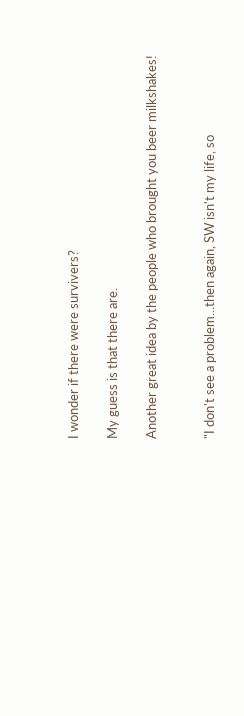I wonder if there were survivers?

My guess is that there are.

Another great idea by the people who brought you beer milkshakes!


"I don't see a problem...then again, SW isn't my life, so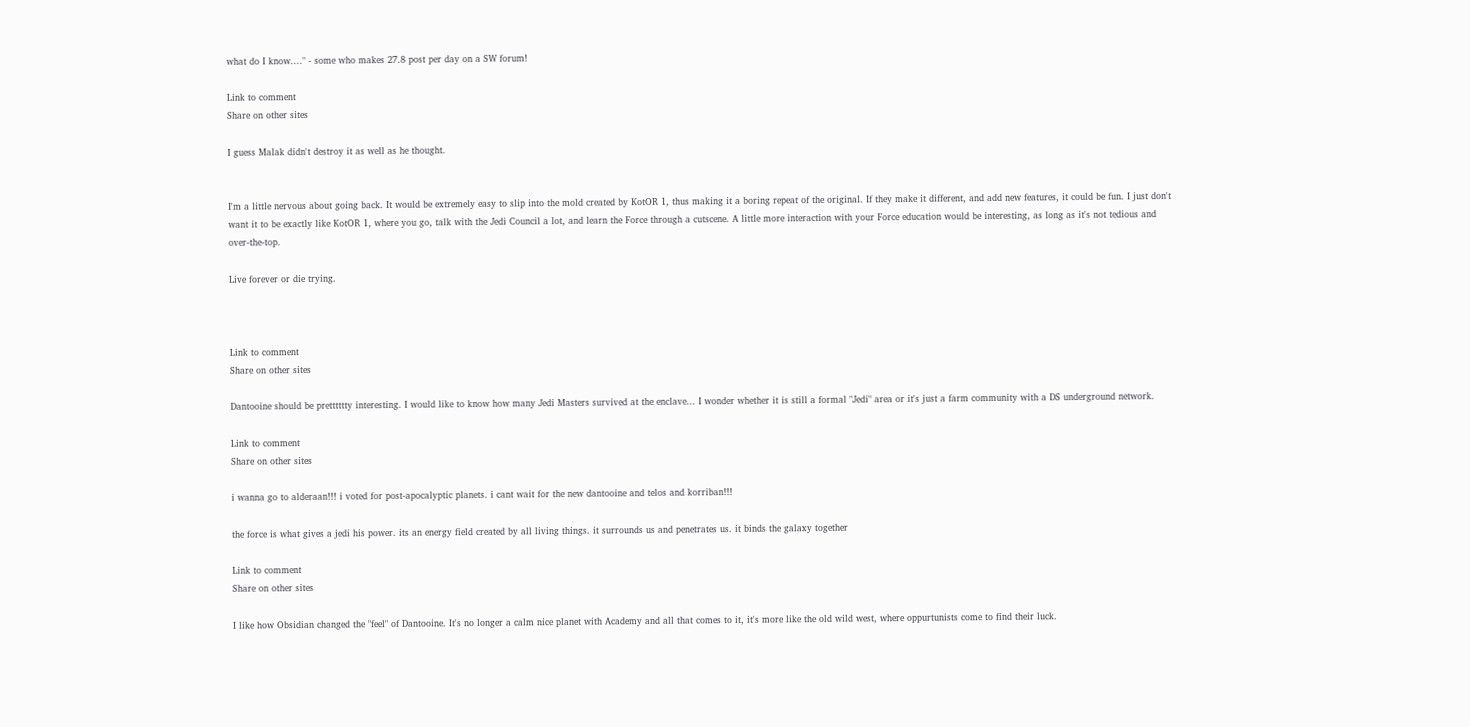what do I know...." - some who makes 27.8 post per day on a SW forum!

Link to comment
Share on other sites

I guess Malak didn't destroy it as well as he thought.


I'm a little nervous about going back. It would be extremely easy to slip into the mold created by KotOR 1, thus making it a boring repeat of the original. If they make it different, and add new features, it could be fun. I just don't want it to be exactly like KotOR 1, where you go, talk with the Jedi Council a lot, and learn the Force through a cutscene. A little more interaction with your Force education would be interesting, as long as it's not tedious and over-the-top.

Live forever or die trying.



Link to comment
Share on other sites

Dantooine should be pretttttty interesting. I would like to know how many Jedi Masters survived at the enclave... I wonder whether it is still a formal "Jedi" area or it's just a farm community with a DS underground network.

Link to comment
Share on other sites

i wanna go to alderaan!!! i voted for post-apocalyptic planets. i cant wait for the new dantooine and telos and korriban!!!

the force is what gives a jedi his power. its an energy field created by all living things. it surrounds us and penetrates us. it binds the galaxy together

Link to comment
Share on other sites

I like how Obsidian changed the "feel" of Dantooine. It's no longer a calm nice planet with Academy and all that comes to it, it's more like the old wild west, where oppurtunists come to find their luck.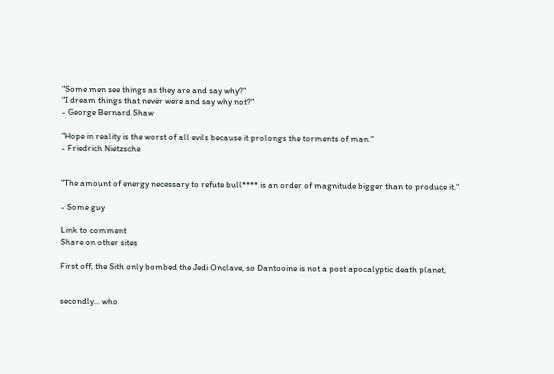"Some men see things as they are and say why?"
"I dream things that never were and say why not?"
- George Bernard Shaw

"Hope in reality is the worst of all evils because it prolongs the torments of man."
- Friedrich Nietzsche


"The amount of energy necessary to refute bull**** is an order of magnitude bigger than to produce it."

- Some guy

Link to comment
Share on other sites

First off, the Sith only bombed the Jedi Onclave, so Dantooine is not a post apocalyptic death planet,


secondly... who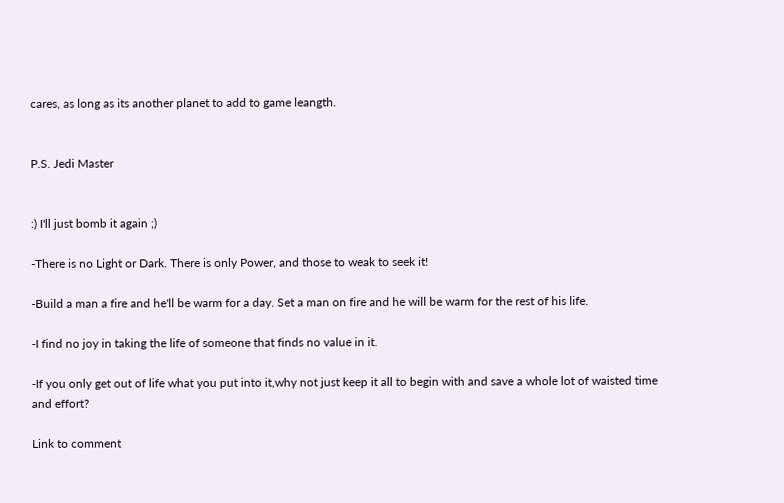cares, as long as its another planet to add to game leangth.


P.S. Jedi Master


:) I'll just bomb it again ;)

-There is no Light or Dark. There is only Power, and those to weak to seek it!

-Build a man a fire and he'll be warm for a day. Set a man on fire and he will be warm for the rest of his life.

-I find no joy in taking the life of someone that finds no value in it.

-If you only get out of life what you put into it,why not just keep it all to begin with and save a whole lot of waisted time and effort?

Link to comment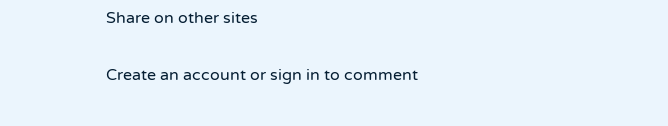Share on other sites

Create an account or sign in to comment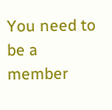You need to be a member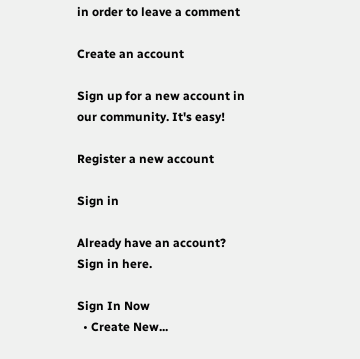in order to leave a comment

Create an account

Sign up for a new account in our community. It's easy!

Register a new account

Sign in

Already have an account? Sign in here.

Sign In Now
  • Create New...